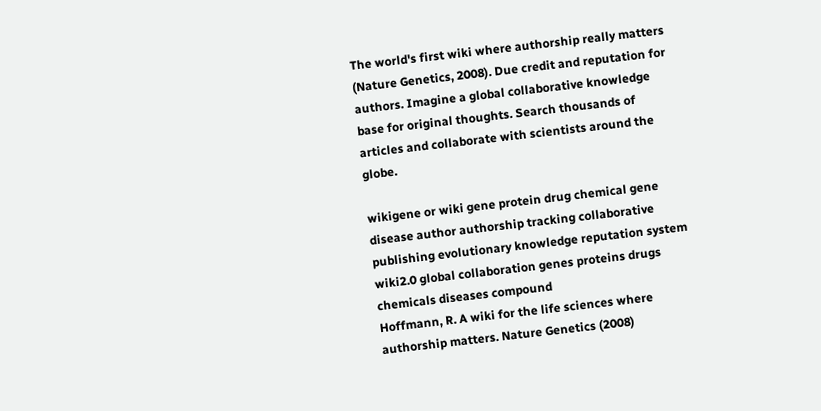The world's first wiki where authorship really matters (Nature Genetics, 2008). Due credit and reputation for authors. Imagine a global collaborative knowledge base for original thoughts. Search thousands of articles and collaborate with scientists around the globe.

wikigene or wiki gene protein drug chemical gene disease author authorship tracking collaborative publishing evolutionary knowledge reputation system wiki2.0 global collaboration genes proteins drugs chemicals diseases compound
Hoffmann, R. A wiki for the life sciences where authorship matters. Nature Genetics (2008)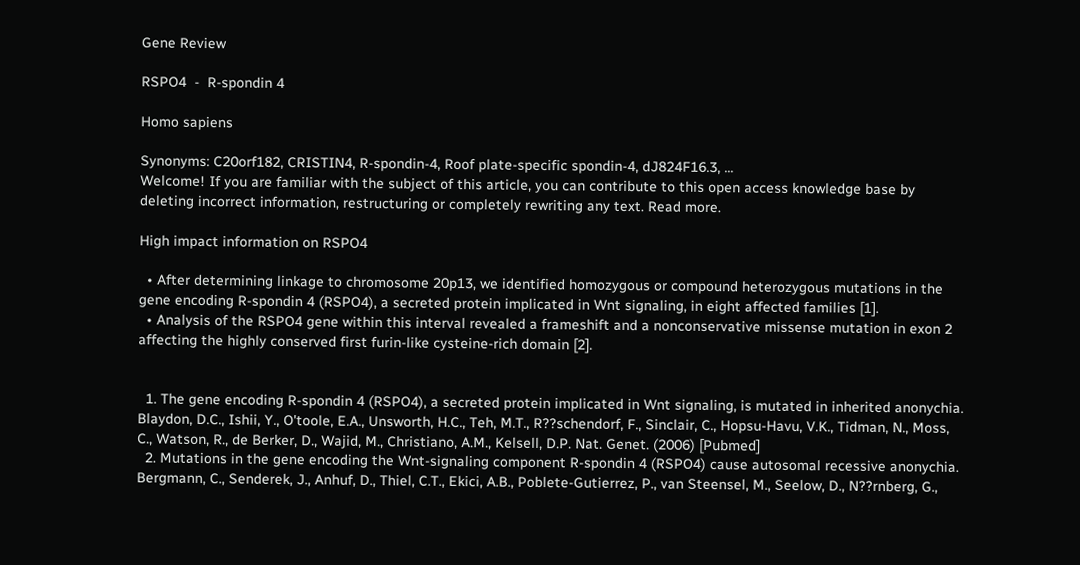Gene Review

RSPO4  -  R-spondin 4

Homo sapiens

Synonyms: C20orf182, CRISTIN4, R-spondin-4, Roof plate-specific spondin-4, dJ824F16.3, ...
Welcome! If you are familiar with the subject of this article, you can contribute to this open access knowledge base by deleting incorrect information, restructuring or completely rewriting any text. Read more.

High impact information on RSPO4

  • After determining linkage to chromosome 20p13, we identified homozygous or compound heterozygous mutations in the gene encoding R-spondin 4 (RSPO4), a secreted protein implicated in Wnt signaling, in eight affected families [1].
  • Analysis of the RSPO4 gene within this interval revealed a frameshift and a nonconservative missense mutation in exon 2 affecting the highly conserved first furin-like cysteine-rich domain [2].


  1. The gene encoding R-spondin 4 (RSPO4), a secreted protein implicated in Wnt signaling, is mutated in inherited anonychia. Blaydon, D.C., Ishii, Y., O'toole, E.A., Unsworth, H.C., Teh, M.T., R??schendorf, F., Sinclair, C., Hopsu-Havu, V.K., Tidman, N., Moss, C., Watson, R., de Berker, D., Wajid, M., Christiano, A.M., Kelsell, D.P. Nat. Genet. (2006) [Pubmed]
  2. Mutations in the gene encoding the Wnt-signaling component R-spondin 4 (RSPO4) cause autosomal recessive anonychia. Bergmann, C., Senderek, J., Anhuf, D., Thiel, C.T., Ekici, A.B., Poblete-Gutierrez, P., van Steensel, M., Seelow, D., N??rnberg, G.,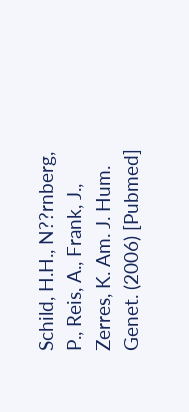Schild, H.H., N??rnberg, P., Reis, A., Frank, J., Zerres, K. Am. J. Hum. Genet. (2006) [Pubmed]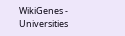WikiGenes - Universities